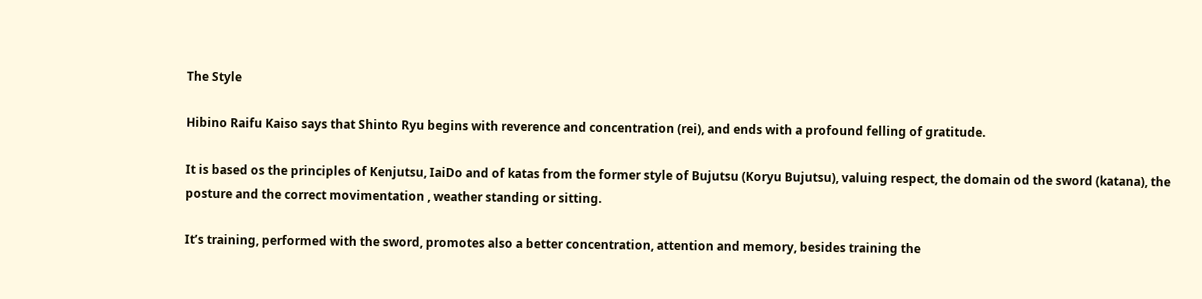The Style

Hibino Raifu Kaiso says that Shinto Ryu begins with reverence and concentration (rei), and ends with a profound felling of gratitude.

It is based os the principles of Kenjutsu, IaiDo and of katas from the former style of Bujutsu (Koryu Bujutsu), valuing respect, the domain od the sword (katana), the posture and the correct movimentation , weather standing or sitting.

It’s training, performed with the sword, promotes also a better concentration, attention and memory, besides training the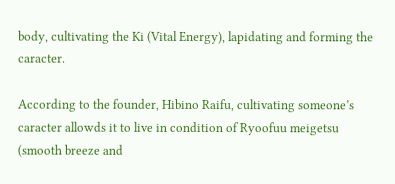body, cultivating the Ki (Vital Energy), lapidating and forming the caracter.

According to the founder, Hibino Raifu, cultivating someone’s caracter allowds it to live in condition of Ryoofuu meigetsu (smooth breeze and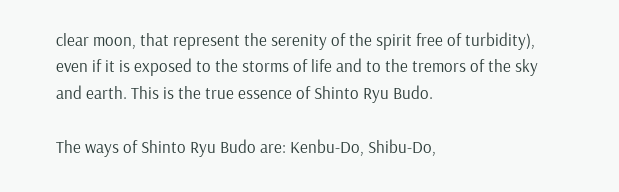clear moon, that represent the serenity of the spirit free of turbidity), even if it is exposed to the storms of life and to the tremors of the sky and earth. This is the true essence of Shinto Ryu Budo.

The ways of Shinto Ryu Budo are: Kenbu-Do, Shibu-Do,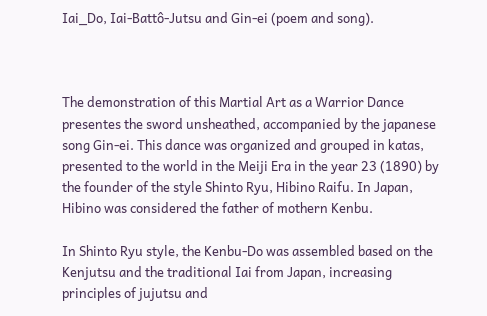Iai_Do, Iai-Battô-Jutsu and Gin-ei (poem and song).



The demonstration of this Martial Art as a Warrior Dance presentes the sword unsheathed, accompanied by the japanese song Gin-ei. This dance was organized and grouped in katas, presented to the world in the Meiji Era in the year 23 (1890) by the founder of the style Shinto Ryu, Hibino Raifu. In Japan, Hibino was considered the father of mothern Kenbu.

In Shinto Ryu style, the Kenbu-Do was assembled based on the Kenjutsu and the traditional Iai from Japan, increasing principles of jujutsu and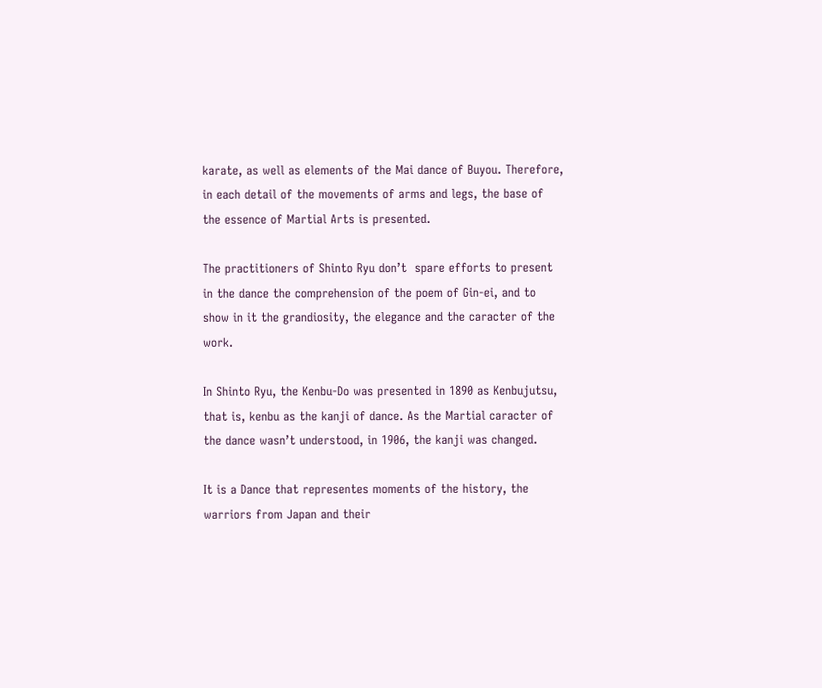karate, as well as elements of the Mai dance of Buyou. Therefore, in each detail of the movements of arms and legs, the base of the essence of Martial Arts is presented.

The practitioners of Shinto Ryu don’t  spare efforts to present in the dance the comprehension of the poem of Gin-ei, and to show in it the grandiosity, the elegance and the caracter of the work.

In Shinto Ryu, the Kenbu-Do was presented in 1890 as Kenbujutsu, that is, kenbu as the kanji of dance. As the Martial caracter of the dance wasn’t understood, in 1906, the kanji was changed.

It is a Dance that representes moments of the history, the warriors from Japan and their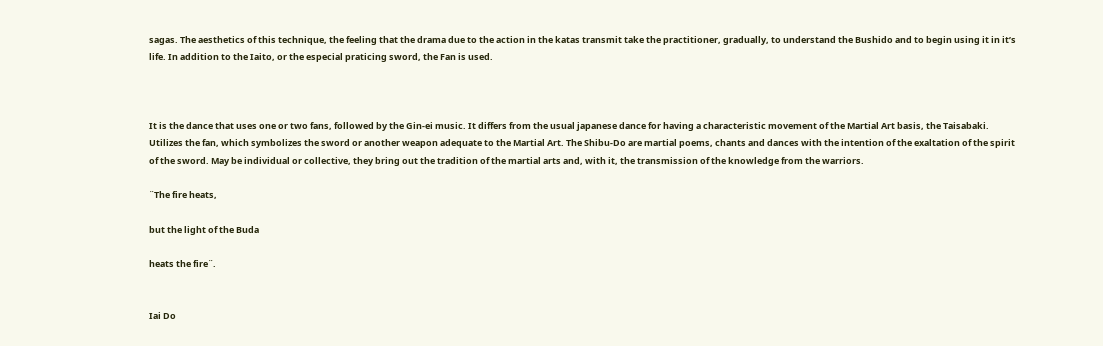sagas. The aesthetics of this technique, the feeling that the drama due to the action in the katas transmit take the practitioner, gradually, to understand the Bushido and to begin using it in it’s life. In addition to the Iaito, or the especial praticing sword, the Fan is used.



It is the dance that uses one or two fans, followed by the Gin-ei music. It differs from the usual japanese dance for having a characteristic movement of the Martial Art basis, the Taisabaki. Utilizes the fan, which symbolizes the sword or another weapon adequate to the Martial Art. The Shibu-Do are martial poems, chants and dances with the intention of the exaltation of the spirit of the sword. May be individual or collective, they bring out the tradition of the martial arts and, with it, the transmission of the knowledge from the warriors.

¨The fire heats,

but the light of the Buda

heats the fire¨.


Iai Do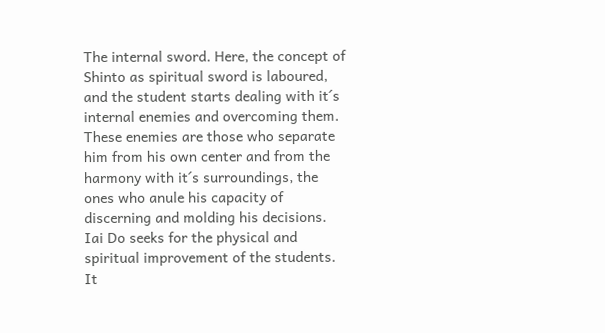The internal sword. Here, the concept of Shinto as spiritual sword is laboured, and the student starts dealing with it´s internal enemies and overcoming them. These enemies are those who separate him from his own center and from the harmony with it´s surroundings, the ones who anule his capacity of discerning and molding his decisions. Iai Do seeks for the physical and spiritual improvement of the students. It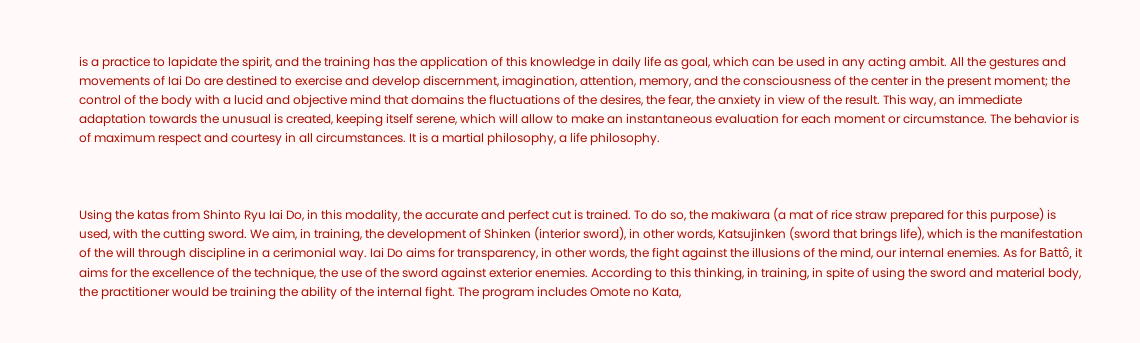is a practice to lapidate the spirit, and the training has the application of this knowledge in daily life as goal, which can be used in any acting ambit. All the gestures and movements of Iai Do are destined to exercise and develop discernment, imagination, attention, memory, and the consciousness of the center in the present moment; the control of the body with a lucid and objective mind that domains the fluctuations of the desires, the fear, the anxiety in view of the result. This way, an immediate adaptation towards the unusual is created, keeping itself serene, which will allow to make an instantaneous evaluation for each moment or circumstance. The behavior is of maximum respect and courtesy in all circumstances. It is a martial philosophy, a life philosophy.



Using the katas from Shinto Ryu Iai Do, in this modality, the accurate and perfect cut is trained. To do so, the makiwara (a mat of rice straw prepared for this purpose) is used, with the cutting sword. We aim, in training, the development of Shinken (interior sword), in other words, Katsujinken (sword that brings life), which is the manifestation of the will through discipline in a cerimonial way. Iai Do aims for transparency, in other words, the fight against the illusions of the mind, our internal enemies. As for Battô, it aims for the excellence of the technique, the use of the sword against exterior enemies. According to this thinking, in training, in spite of using the sword and material body, the practitioner would be training the ability of the internal fight. The program includes Omote no Kata,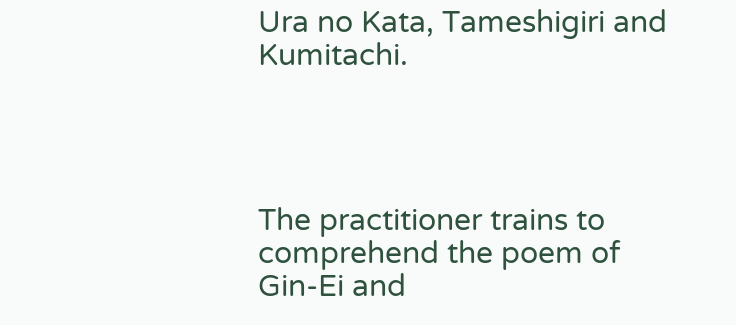Ura no Kata, Tameshigiri and Kumitachi.




The practitioner trains to comprehend the poem of Gin-Ei and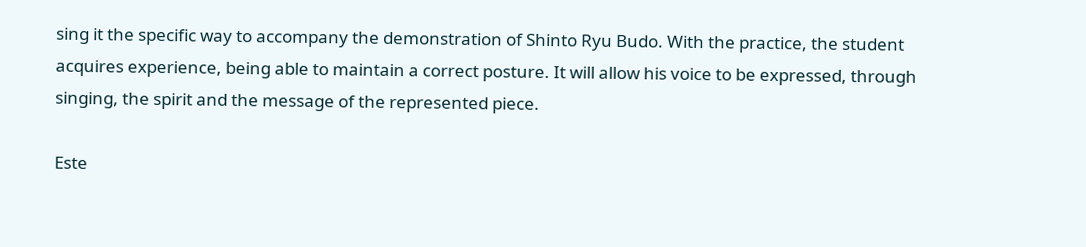sing it the specific way to accompany the demonstration of Shinto Ryu Budo. With the practice, the student acquires experience, being able to maintain a correct posture. It will allow his voice to be expressed, through singing, the spirit and the message of the represented piece.

Este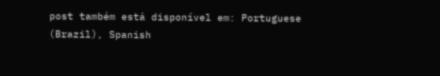post também está disponível em: Portuguese (Brazil), Spanish